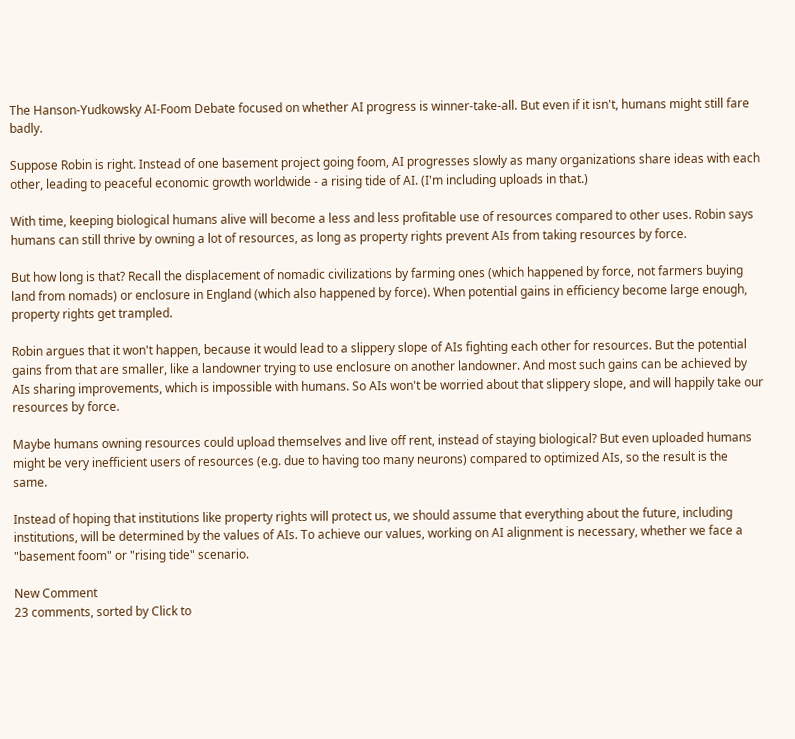The Hanson-Yudkowsky AI-Foom Debate focused on whether AI progress is winner-take-all. But even if it isn't, humans might still fare badly.

Suppose Robin is right. Instead of one basement project going foom, AI progresses slowly as many organizations share ideas with each other, leading to peaceful economic growth worldwide - a rising tide of AI. (I'm including uploads in that.)

With time, keeping biological humans alive will become a less and less profitable use of resources compared to other uses. Robin says humans can still thrive by owning a lot of resources, as long as property rights prevent AIs from taking resources by force.

But how long is that? Recall the displacement of nomadic civilizations by farming ones (which happened by force, not farmers buying land from nomads) or enclosure in England (which also happened by force). When potential gains in efficiency become large enough, property rights get trampled.

Robin argues that it won't happen, because it would lead to a slippery slope of AIs fighting each other for resources. But the potential gains from that are smaller, like a landowner trying to use enclosure on another landowner. And most such gains can be achieved by AIs sharing improvements, which is impossible with humans. So AIs won't be worried about that slippery slope, and will happily take our resources by force.

Maybe humans owning resources could upload themselves and live off rent, instead of staying biological? But even uploaded humans might be very inefficient users of resources (e.g. due to having too many neurons) compared to optimized AIs, so the result is the same.

Instead of hoping that institutions like property rights will protect us, we should assume that everything about the future, including institutions, will be determined by the values of AIs. To achieve our values, working on AI alignment is necessary, whether we face a "basement foom" or "rising tide" scenario.

New Comment
23 comments, sorted by Click to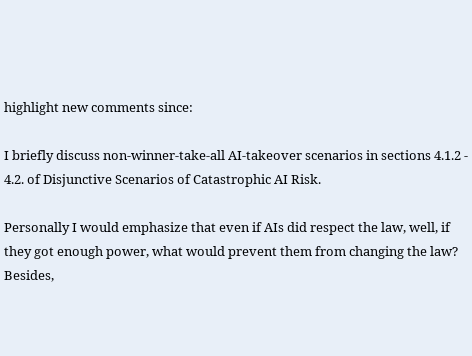highlight new comments since:

I briefly discuss non-winner-take-all AI-takeover scenarios in sections 4.1.2 - 4.2. of Disjunctive Scenarios of Catastrophic AI Risk.

Personally I would emphasize that even if AIs did respect the law, well, if they got enough power, what would prevent them from changing the law? Besides,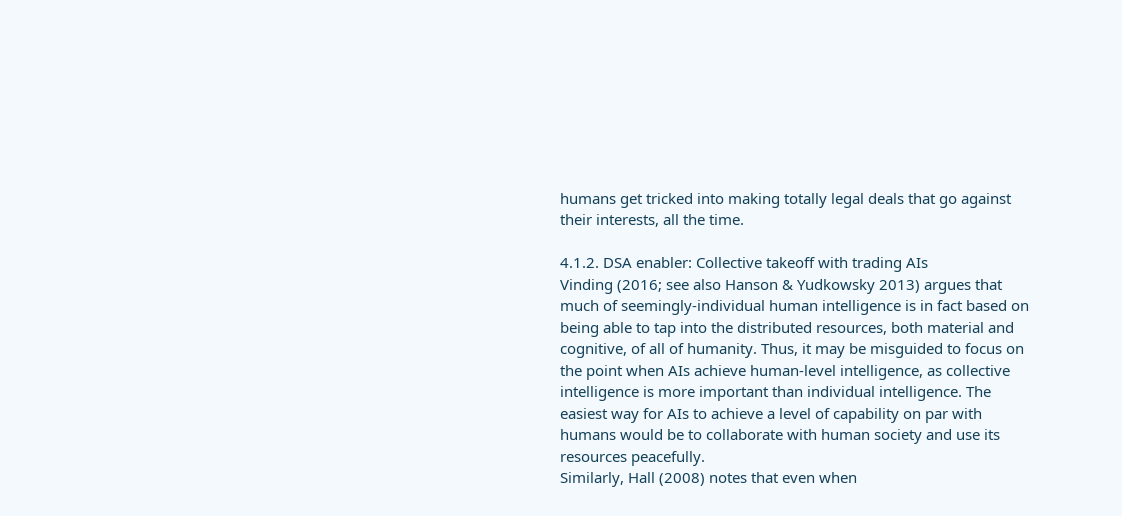humans get tricked into making totally legal deals that go against their interests, all the time.

4.1.2. DSA enabler: Collective takeoff with trading AIs
Vinding (2016; see also Hanson & Yudkowsky 2013) argues that much of seemingly-individual human intelligence is in fact based on being able to tap into the distributed resources, both material and cognitive, of all of humanity. Thus, it may be misguided to focus on the point when AIs achieve human-level intelligence, as collective intelligence is more important than individual intelligence. The easiest way for AIs to achieve a level of capability on par with humans would be to collaborate with human society and use its resources peacefully.
Similarly, Hall (2008) notes that even when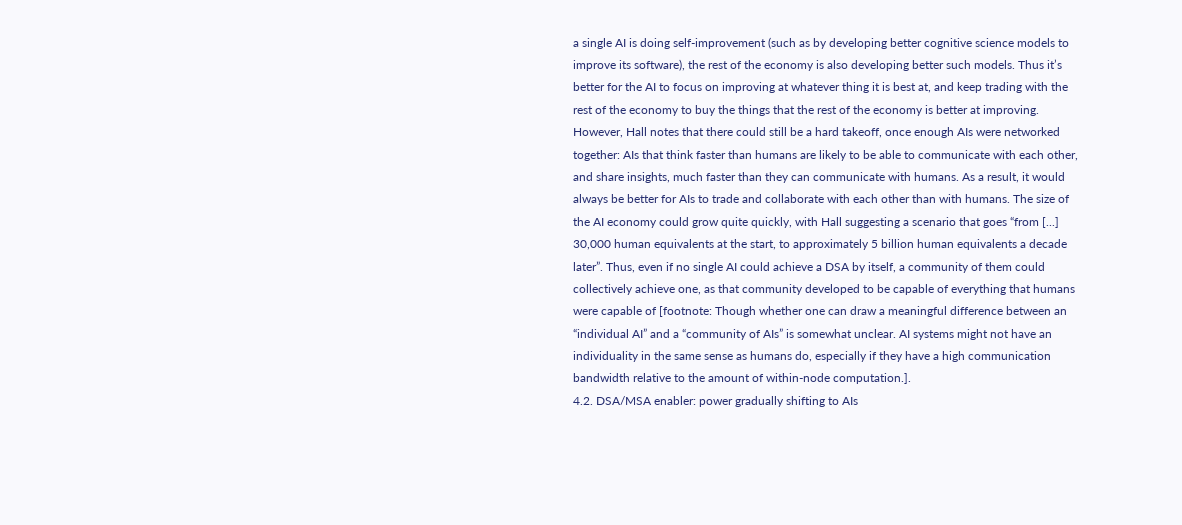a single AI is doing self-improvement (such as by developing better cognitive science models to improve its software), the rest of the economy is also developing better such models. Thus it’s better for the AI to focus on improving at whatever thing it is best at, and keep trading with the rest of the economy to buy the things that the rest of the economy is better at improving.
However, Hall notes that there could still be a hard takeoff, once enough AIs were networked together: AIs that think faster than humans are likely to be able to communicate with each other, and share insights, much faster than they can communicate with humans. As a result, it would always be better for AIs to trade and collaborate with each other than with humans. The size of the AI economy could grow quite quickly, with Hall suggesting a scenario that goes “from [...] 30,000 human equivalents at the start, to approximately 5 billion human equivalents a decade later”. Thus, even if no single AI could achieve a DSA by itself, a community of them could collectively achieve one, as that community developed to be capable of everything that humans were capable of [footnote: Though whether one can draw a meaningful difference between an “individual AI” and a “community of AIs” is somewhat unclear. AI systems might not have an individuality in the same sense as humans do, especially if they have a high communication bandwidth relative to the amount of within-node computation.].
4.2. DSA/MSA enabler: power gradually shifting to AIs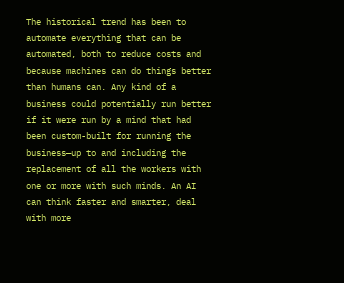The historical trend has been to automate everything that can be automated, both to reduce costs and because machines can do things better than humans can. Any kind of a business could potentially run better if it were run by a mind that had been custom-built for running the business—up to and including the replacement of all the workers with one or more with such minds. An AI can think faster and smarter, deal with more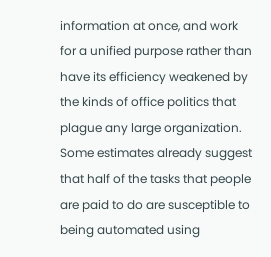information at once, and work for a unified purpose rather than have its efficiency weakened by the kinds of office politics that plague any large organization. Some estimates already suggest that half of the tasks that people are paid to do are susceptible to being automated using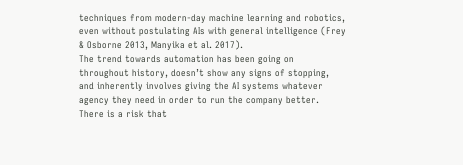techniques from modern-day machine learning and robotics, even without postulating AIs with general intelligence (Frey & Osborne 2013, Manyika et al. 2017).
The trend towards automation has been going on throughout history, doesn’t show any signs of stopping, and inherently involves giving the AI systems whatever agency they need in order to run the company better. There is a risk that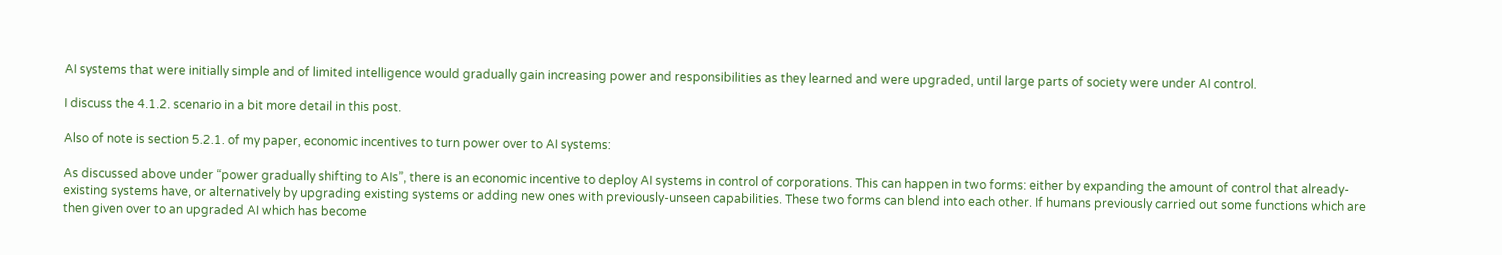AI systems that were initially simple and of limited intelligence would gradually gain increasing power and responsibilities as they learned and were upgraded, until large parts of society were under AI control.

I discuss the 4.1.2. scenario in a bit more detail in this post.

Also of note is section 5.2.1. of my paper, economic incentives to turn power over to AI systems:

As discussed above under “power gradually shifting to AIs”, there is an economic incentive to deploy AI systems in control of corporations. This can happen in two forms: either by expanding the amount of control that already-existing systems have, or alternatively by upgrading existing systems or adding new ones with previously-unseen capabilities. These two forms can blend into each other. If humans previously carried out some functions which are then given over to an upgraded AI which has become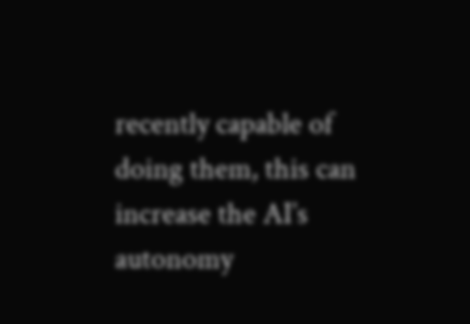recently capable of doing them, this can increase the AI’s autonomy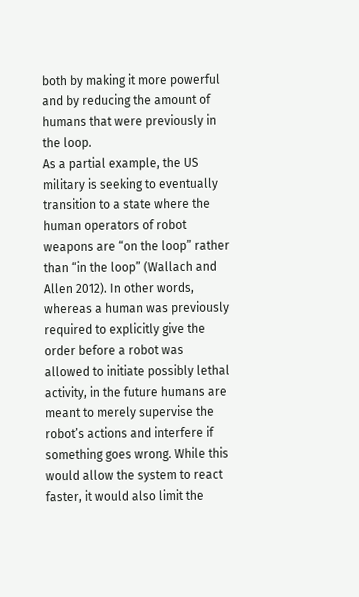both by making it more powerful and by reducing the amount of humans that were previously in the loop.
As a partial example, the US military is seeking to eventually transition to a state where the human operators of robot weapons are “on the loop” rather than “in the loop” (Wallach and Allen 2012). In other words, whereas a human was previously required to explicitly give the order before a robot was allowed to initiate possibly lethal activity, in the future humans are meant to merely supervise the robot’s actions and interfere if something goes wrong. While this would allow the system to react faster, it would also limit the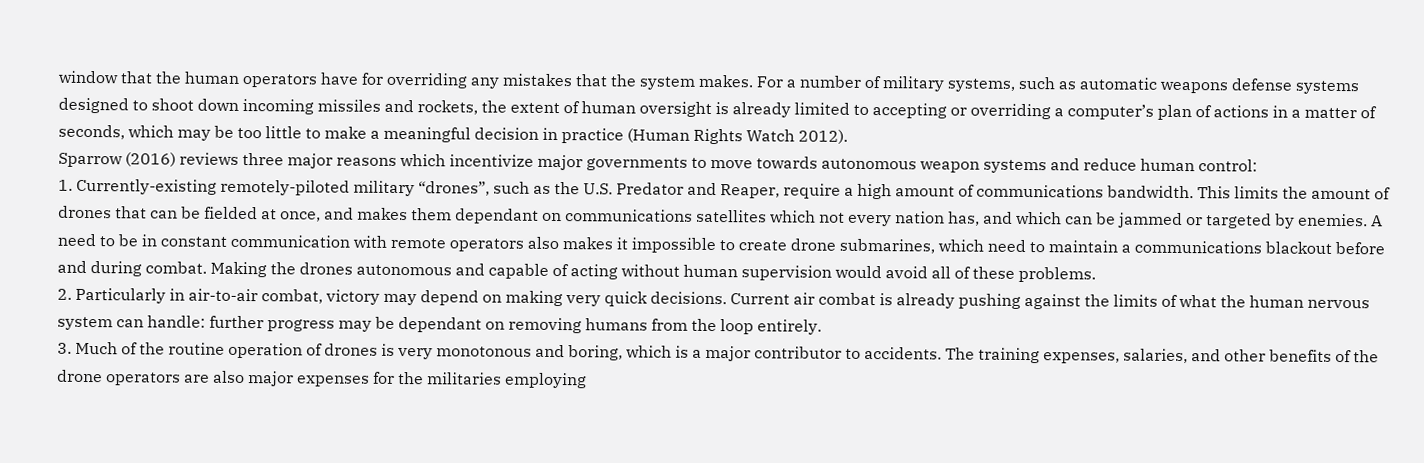window that the human operators have for overriding any mistakes that the system makes. For a number of military systems, such as automatic weapons defense systems designed to shoot down incoming missiles and rockets, the extent of human oversight is already limited to accepting or overriding a computer’s plan of actions in a matter of seconds, which may be too little to make a meaningful decision in practice (Human Rights Watch 2012).
Sparrow (2016) reviews three major reasons which incentivize major governments to move towards autonomous weapon systems and reduce human control:
1. Currently-existing remotely-piloted military “drones”, such as the U.S. Predator and Reaper, require a high amount of communications bandwidth. This limits the amount of drones that can be fielded at once, and makes them dependant on communications satellites which not every nation has, and which can be jammed or targeted by enemies. A need to be in constant communication with remote operators also makes it impossible to create drone submarines, which need to maintain a communications blackout before and during combat. Making the drones autonomous and capable of acting without human supervision would avoid all of these problems.
2. Particularly in air-to-air combat, victory may depend on making very quick decisions. Current air combat is already pushing against the limits of what the human nervous system can handle: further progress may be dependant on removing humans from the loop entirely.
3. Much of the routine operation of drones is very monotonous and boring, which is a major contributor to accidents. The training expenses, salaries, and other benefits of the drone operators are also major expenses for the militaries employing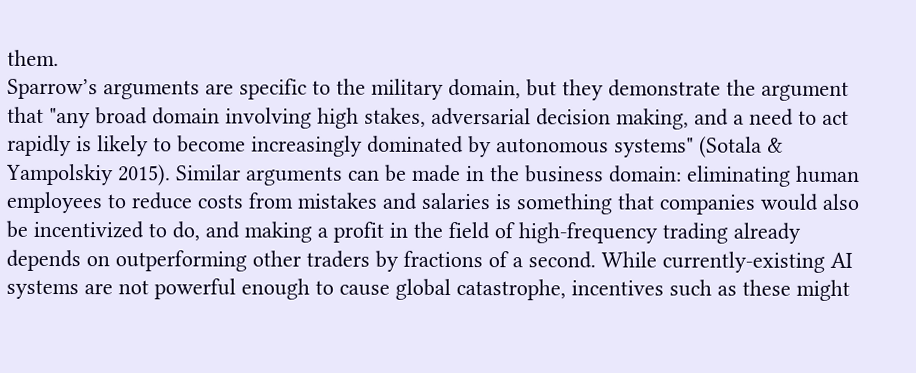them.
Sparrow’s arguments are specific to the military domain, but they demonstrate the argument that "any broad domain involving high stakes, adversarial decision making, and a need to act rapidly is likely to become increasingly dominated by autonomous systems" (Sotala & Yampolskiy 2015). Similar arguments can be made in the business domain: eliminating human employees to reduce costs from mistakes and salaries is something that companies would also be incentivized to do, and making a profit in the field of high-frequency trading already depends on outperforming other traders by fractions of a second. While currently-existing AI systems are not powerful enough to cause global catastrophe, incentives such as these might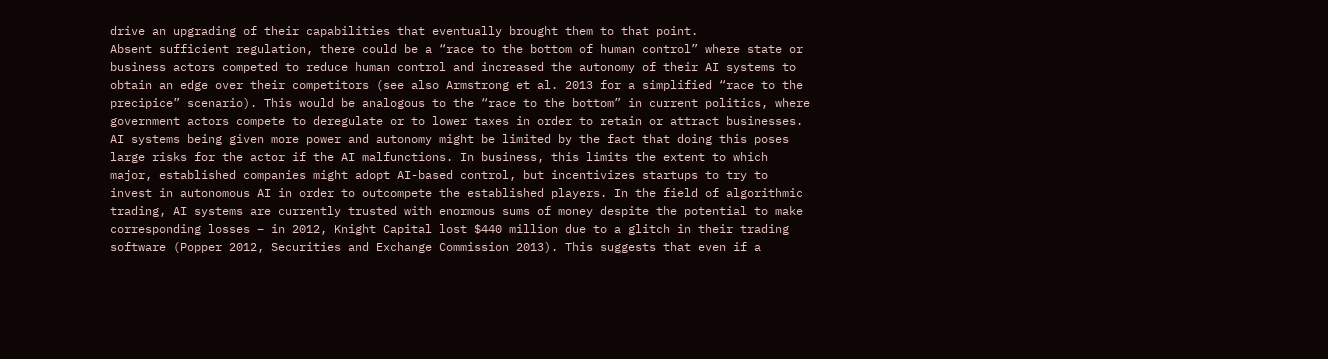drive an upgrading of their capabilities that eventually brought them to that point.
Absent sufficient regulation, there could be a “race to the bottom of human control” where state or business actors competed to reduce human control and increased the autonomy of their AI systems to obtain an edge over their competitors (see also Armstrong et al. 2013 for a simplified “race to the precipice” scenario). This would be analogous to the “race to the bottom” in current politics, where government actors compete to deregulate or to lower taxes in order to retain or attract businesses.
AI systems being given more power and autonomy might be limited by the fact that doing this poses large risks for the actor if the AI malfunctions. In business, this limits the extent to which major, established companies might adopt AI-based control, but incentivizes startups to try to invest in autonomous AI in order to outcompete the established players. In the field of algorithmic trading, AI systems are currently trusted with enormous sums of money despite the potential to make corresponding losses – in 2012, Knight Capital lost $440 million due to a glitch in their trading software (Popper 2012, Securities and Exchange Commission 2013). This suggests that even if a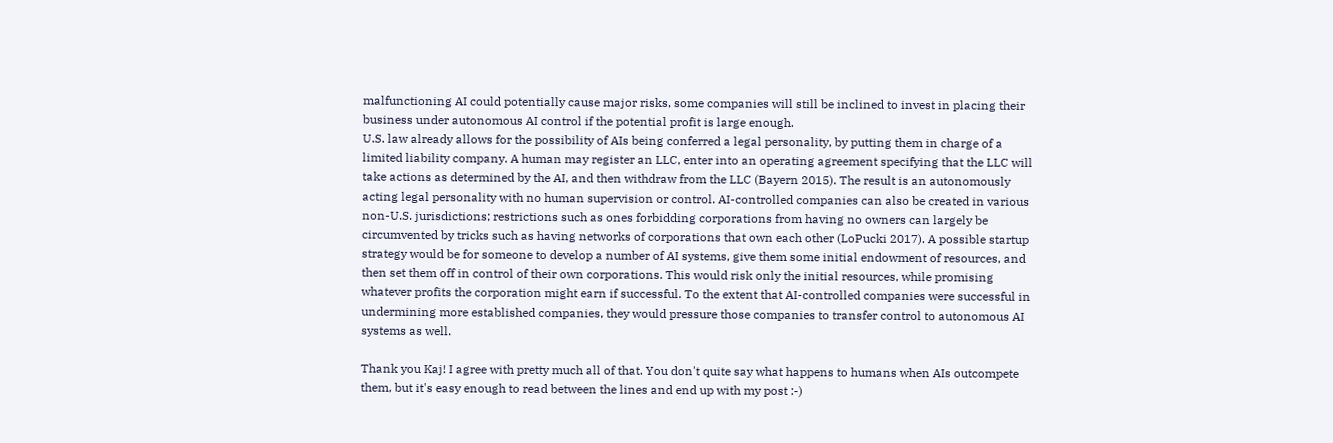malfunctioning AI could potentially cause major risks, some companies will still be inclined to invest in placing their business under autonomous AI control if the potential profit is large enough.
U.S. law already allows for the possibility of AIs being conferred a legal personality, by putting them in charge of a limited liability company. A human may register an LLC, enter into an operating agreement specifying that the LLC will take actions as determined by the AI, and then withdraw from the LLC (Bayern 2015). The result is an autonomously acting legal personality with no human supervision or control. AI-controlled companies can also be created in various non-U.S. jurisdictions; restrictions such as ones forbidding corporations from having no owners can largely be circumvented by tricks such as having networks of corporations that own each other (LoPucki 2017). A possible startup strategy would be for someone to develop a number of AI systems, give them some initial endowment of resources, and then set them off in control of their own corporations. This would risk only the initial resources, while promising whatever profits the corporation might earn if successful. To the extent that AI-controlled companies were successful in undermining more established companies, they would pressure those companies to transfer control to autonomous AI systems as well.

Thank you Kaj! I agree with pretty much all of that. You don't quite say what happens to humans when AIs outcompete them, but it's easy enough to read between the lines and end up with my post :-)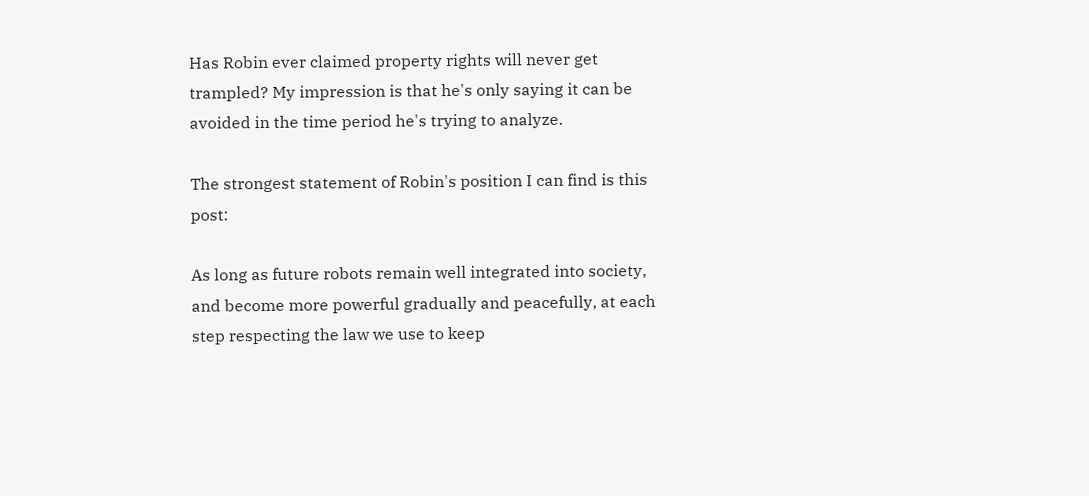Has Robin ever claimed property rights will never get trampled? My impression is that he's only saying it can be avoided in the time period he's trying to analyze.

The strongest statement of Robin's position I can find is this post:

As long as future robots remain well integrated into society, and become more powerful gradually and peacefully, at each step respecting the law we use to keep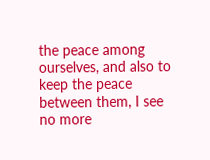the peace among ourselves, and also to keep the peace between them, I see no more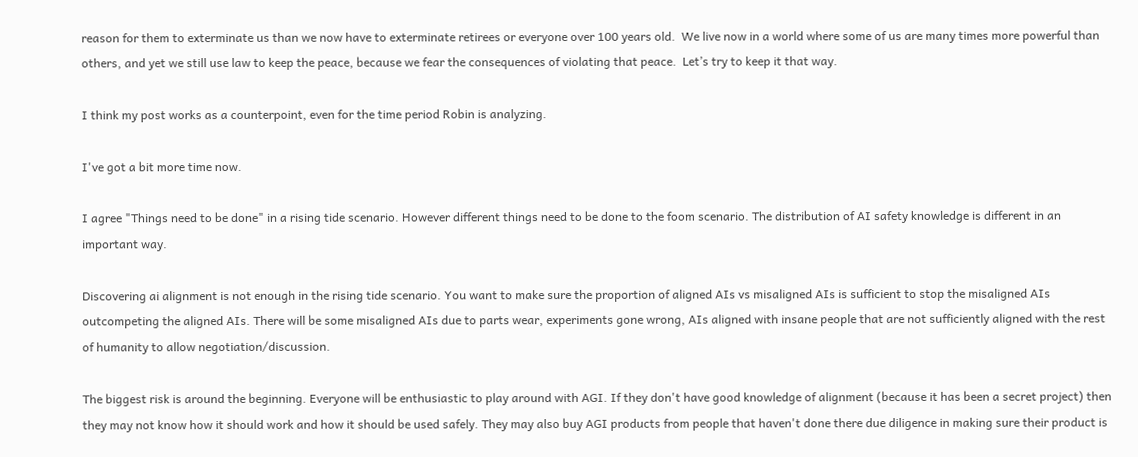reason for them to exterminate us than we now have to exterminate retirees or everyone over 100 years old.  We live now in a world where some of us are many times more powerful than others, and yet we still use law to keep the peace, because we fear the consequences of violating that peace.  Let’s try to keep it that way.

I think my post works as a counterpoint, even for the time period Robin is analyzing.

I've got a bit more time now.

I agree "Things need to be done" in a rising tide scenario. However different things need to be done to the foom scenario. The distribution of AI safety knowledge is different in an important way.

Discovering ai alignment is not enough in the rising tide scenario. You want to make sure the proportion of aligned AIs vs misaligned AIs is sufficient to stop the misaligned AIs outcompeting the aligned AIs. There will be some misaligned AIs due to parts wear, experiments gone wrong, AIs aligned with insane people that are not sufficiently aligned with the rest of humanity to allow negotiation/discussion.

The biggest risk is around the beginning. Everyone will be enthusiastic to play around with AGI. If they don't have good knowledge of alignment (because it has been a secret project) then they may not know how it should work and how it should be used safely. They may also buy AGI products from people that haven't done there due diligence in making sure their product is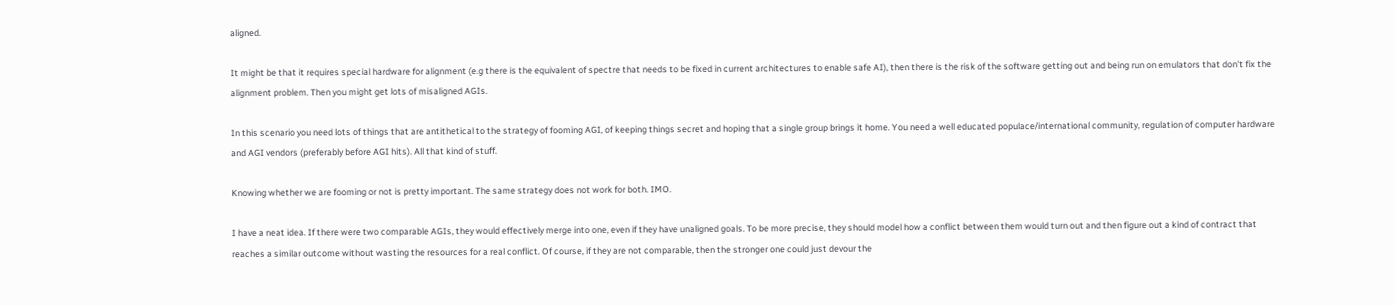aligned.

It might be that it requires special hardware for alignment (e.g there is the equivalent of spectre that needs to be fixed in current architectures to enable safe AI), then there is the risk of the software getting out and being run on emulators that don't fix the alignment problem. Then you might get lots of misaligned AGIs.

In this scenario you need lots of things that are antithetical to the strategy of fooming AGI, of keeping things secret and hoping that a single group brings it home. You need a well educated populace/international community, regulation of computer hardware and AGI vendors (preferably before AGI hits). All that kind of stuff.

Knowing whether we are fooming or not is pretty important. The same strategy does not work for both. IMO.

I have a neat idea. If there were two comparable AGIs, they would effectively merge into one, even if they have unaligned goals. To be more precise, they should model how a conflict between them would turn out and then figure out a kind of contract that reaches a similar outcome without wasting the resources for a real conflict. Of course, if they are not comparable, then the stronger one could just devour the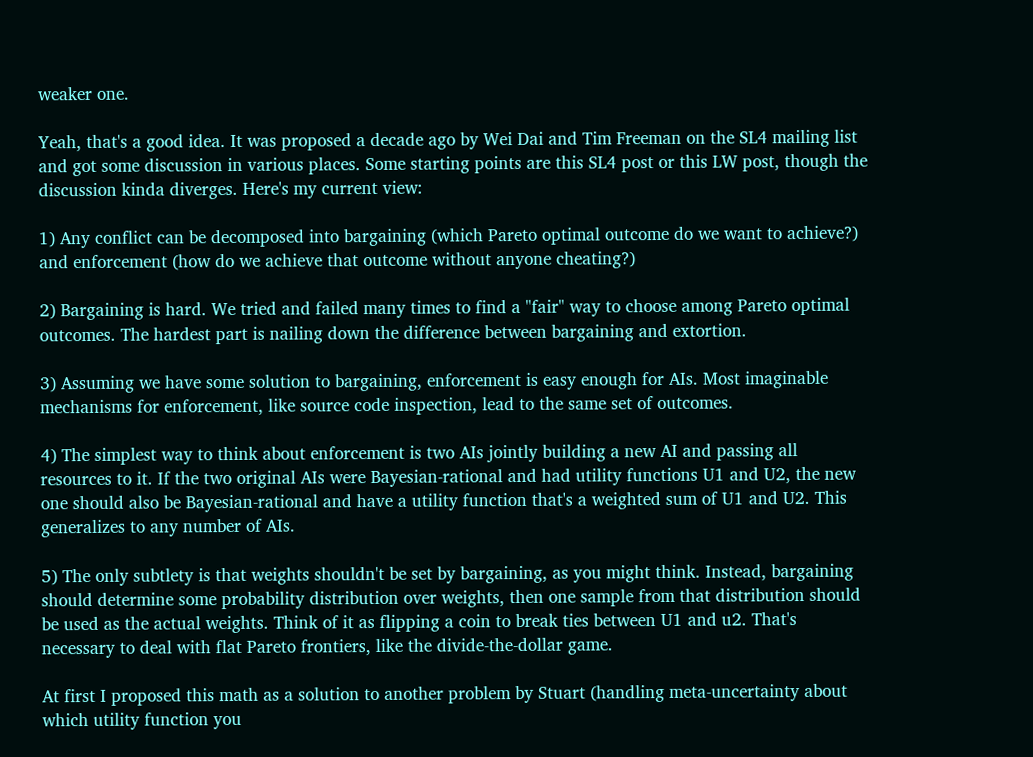weaker one.

Yeah, that's a good idea. It was proposed a decade ago by Wei Dai and Tim Freeman on the SL4 mailing list and got some discussion in various places. Some starting points are this SL4 post or this LW post, though the discussion kinda diverges. Here's my current view:

1) Any conflict can be decomposed into bargaining (which Pareto optimal outcome do we want to achieve?) and enforcement (how do we achieve that outcome without anyone cheating?)

2) Bargaining is hard. We tried and failed many times to find a "fair" way to choose among Pareto optimal outcomes. The hardest part is nailing down the difference between bargaining and extortion.

3) Assuming we have some solution to bargaining, enforcement is easy enough for AIs. Most imaginable mechanisms for enforcement, like source code inspection, lead to the same set of outcomes.

4) The simplest way to think about enforcement is two AIs jointly building a new AI and passing all resources to it. If the two original AIs were Bayesian-rational and had utility functions U1 and U2, the new one should also be Bayesian-rational and have a utility function that's a weighted sum of U1 and U2. This generalizes to any number of AIs.

5) The only subtlety is that weights shouldn't be set by bargaining, as you might think. Instead, bargaining should determine some probability distribution over weights, then one sample from that distribution should be used as the actual weights. Think of it as flipping a coin to break ties between U1 and u2. That's necessary to deal with flat Pareto frontiers, like the divide-the-dollar game.

At first I proposed this math as a solution to another problem by Stuart (handling meta-uncertainty about which utility function you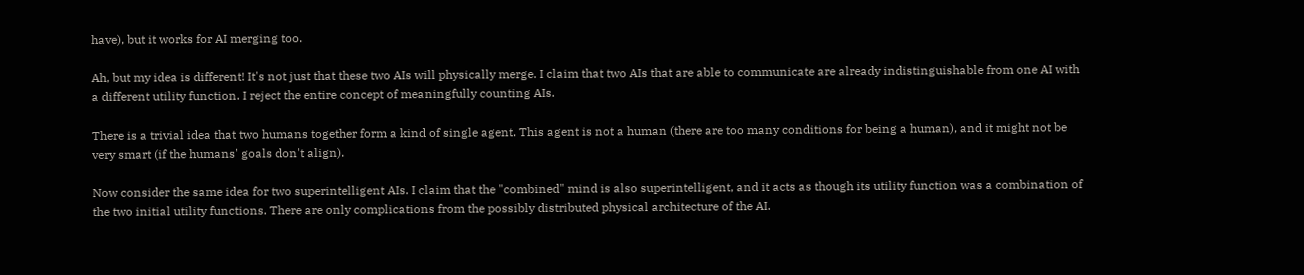have), but it works for AI merging too.

Ah, but my idea is different! It's not just that these two AIs will physically merge. I claim that two AIs that are able to communicate are already indistinguishable from one AI with a different utility function. I reject the entire concept of meaningfully counting AIs.

There is a trivial idea that two humans together form a kind of single agent. This agent is not a human (there are too many conditions for being a human), and it might not be very smart (if the humans' goals don't align).

Now consider the same idea for two superintelligent AIs. I claim that the "combined" mind is also superintelligent, and it acts as though its utility function was a combination of the two initial utility functions. There are only complications from the possibly distributed physical architecture of the AI.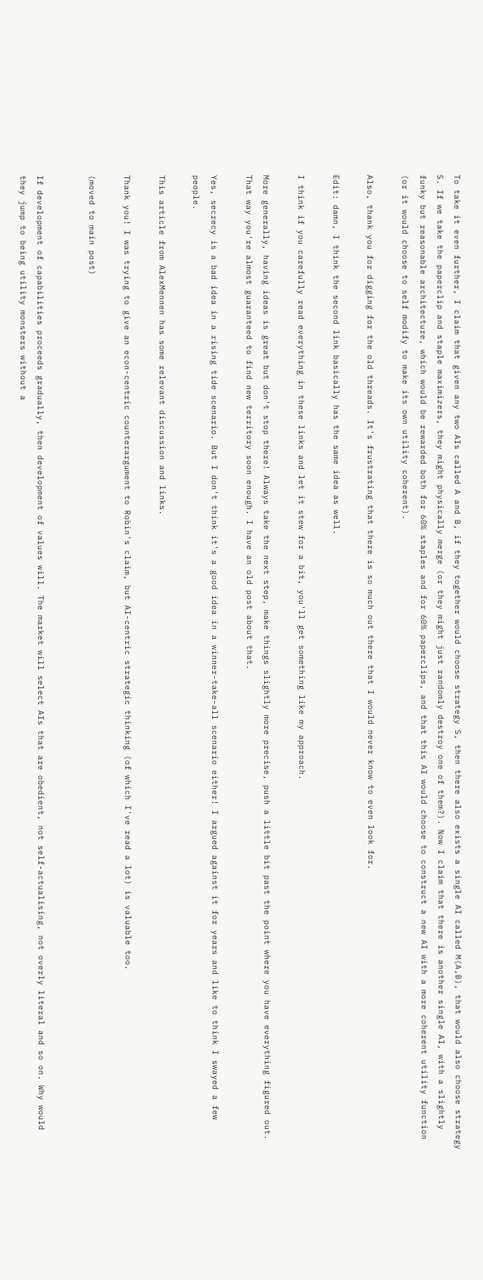To take it even further, I claim that given any two AIs called A and B, if they together would choose strategy S, then there also exists a single AI called M(A,B), that would also choose strategy S. If we take the paperclip and staple maximizers, they might physically merge (or they might just randomly destroy one of them?). Now I claim that there is another single AI, with a slightly funky but reasonable architecture, which would be rewarded both for 60% staples and for 60% paperclips, and that this AI would choose to construct a new AI with a more coherent utility function (or it would choose to self modify to make its own utility coherent).

Also, thank you for digging for the old threads. It's frustrating that there is so much out there that I would never know to even look for.

Edit: damn, I think the second link basically has the same idea as well.

I think if you carefully read everything in these links and let it stew for a bit, you'll get something like my approach.

More generally, having ideas is great but don't stop there! Always take the next step, make things slightly more precise, push a little bit past the point where you have everything figured out. That way you're almost guaranteed to find new territory soon enough. I have an old post about that.

Yes, secrecy is a bad idea in a rising tide scenario. But I don't think it's a good idea in a winner-take-all scenario either! I argued against it for years and like to think I swayed a few people.

This article from AlexMennen has some relevant discussion and links.

Thank you! I was trying to give an econ-centric counterargument to Robin's claim, but AI-centric strategic thinking (of which I've read a lot) is valuable too.

(moved to main post)


If development of capabilities proceeds gradually, then development of values will. The market will select AIs that are obedient, not self-actualising, not overly literal and so on. Why would they jump to being utility monsters without a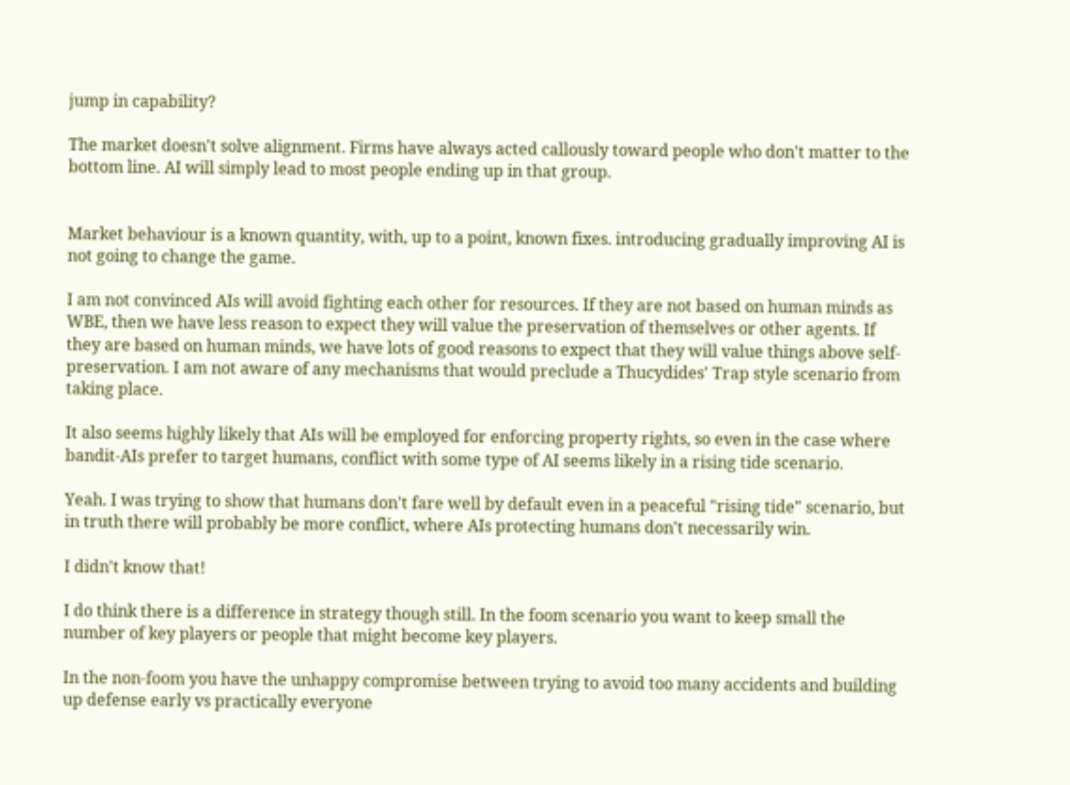jump in capability?

The market doesn't solve alignment. Firms have always acted callously toward people who don't matter to the bottom line. AI will simply lead to most people ending up in that group.


Market behaviour is a known quantity, with, up to a point, known fixes. introducing gradually improving AI is not going to change the game.

I am not convinced AIs will avoid fighting each other for resources. If they are not based on human minds as WBE, then we have less reason to expect they will value the preservation of themselves or other agents. If they are based on human minds, we have lots of good reasons to expect that they will value things above self-preservation. I am not aware of any mechanisms that would preclude a Thucydides' Trap style scenario from taking place.

It also seems highly likely that AIs will be employed for enforcing property rights, so even in the case where bandit-AIs prefer to target humans, conflict with some type of AI seems likely in a rising tide scenario.

Yeah. I was trying to show that humans don't fare well by default even in a peaceful "rising tide" scenario, but in truth there will probably be more conflict, where AIs protecting humans don't necessarily win.

I didn't know that!

I do think there is a difference in strategy though still. In the foom scenario you want to keep small the number of key players or people that might become key players.

In the non-foom you have the unhappy compromise between trying to avoid too many accidents and building up defense early vs practically everyone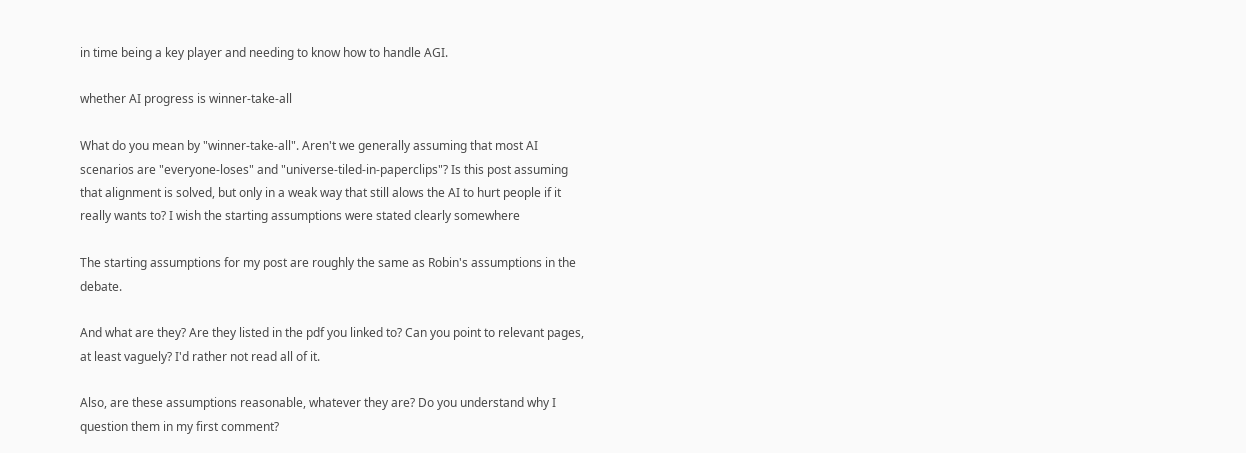in time being a key player and needing to know how to handle AGI.

whether AI progress is winner-take-all

What do you mean by "winner-take-all". Aren't we generally assuming that most AI scenarios are "everyone-loses" and "universe-tiled-in-paperclips"? Is this post assuming that alignment is solved, but only in a weak way that still alows the AI to hurt people if it really wants to? I wish the starting assumptions were stated clearly somewhere

The starting assumptions for my post are roughly the same as Robin's assumptions in the debate.

And what are they? Are they listed in the pdf you linked to? Can you point to relevant pages, at least vaguely? I'd rather not read all of it.

Also, are these assumptions reasonable, whatever they are? Do you understand why I question them in my first comment?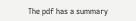The pdf has a summary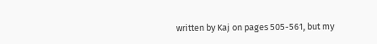written by Kaj on pages 505-561, but my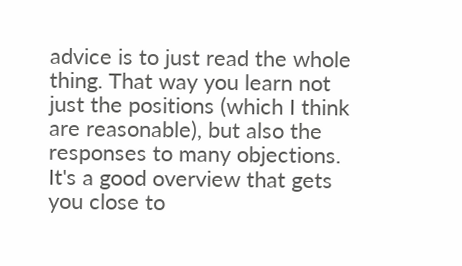advice is to just read the whole thing. That way you learn not just the positions (which I think are reasonable), but also the responses to many objections. It's a good overview that gets you close to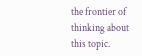the frontier of thinking about this topic.